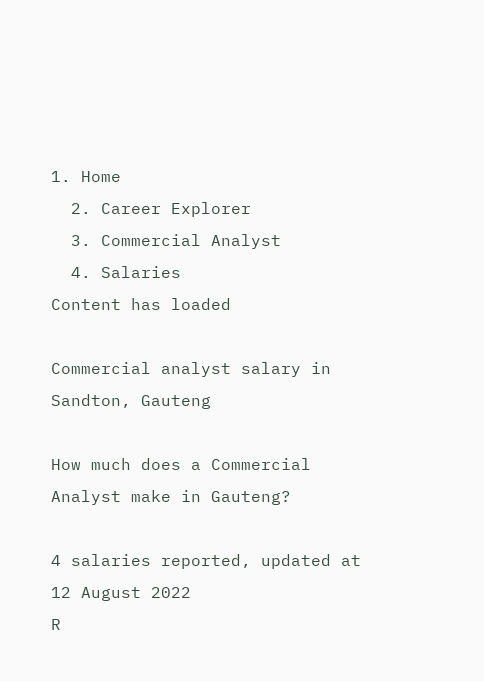1. Home
  2. Career Explorer
  3. Commercial Analyst
  4. Salaries
Content has loaded

Commercial analyst salary in Sandton, Gauteng

How much does a Commercial Analyst make in Gauteng?

4 salaries reported, updated at 12 August 2022
R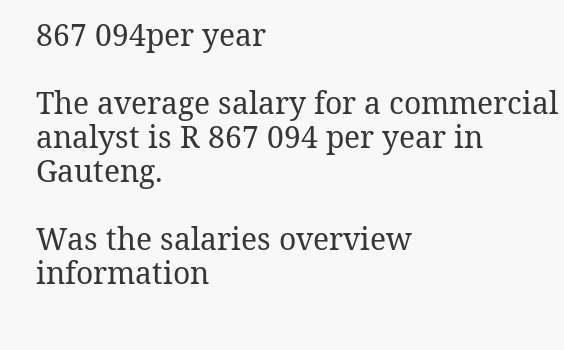867 094per year

The average salary for a commercial analyst is R 867 094 per year in Gauteng.

Was the salaries overview information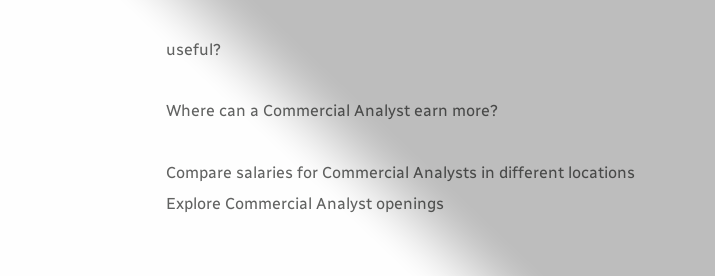useful?

Where can a Commercial Analyst earn more?

Compare salaries for Commercial Analysts in different locations
Explore Commercial Analyst openings